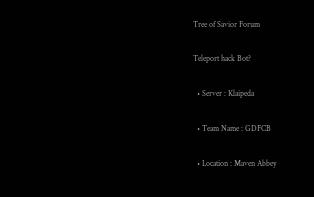Tree of Savior Forum

Teleport hack Bot?

  • Server : Klaipeda

  • Team Name : GDFCB

  • Location : Maven Abbey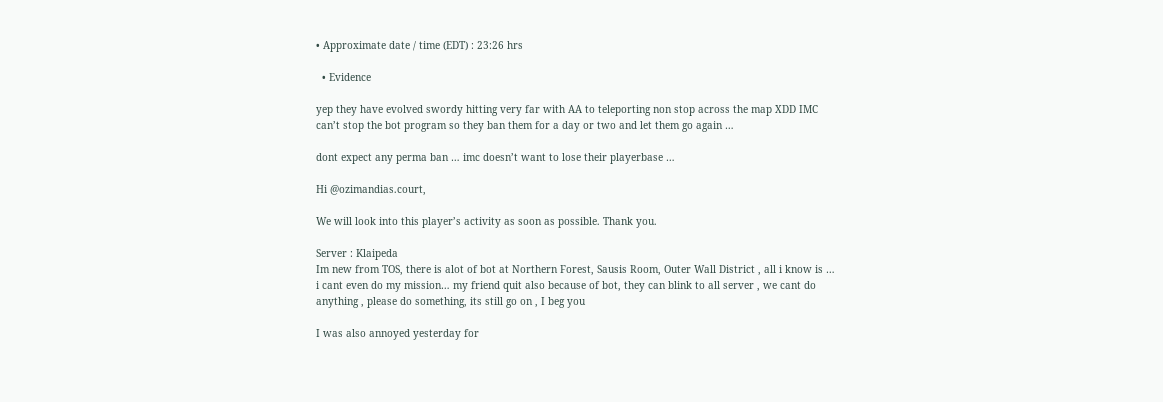• Approximate date / time (EDT) : 23:26 hrs

  • Evidence

yep they have evolved swordy hitting very far with AA to teleporting non stop across the map XDD IMC can’t stop the bot program so they ban them for a day or two and let them go again …

dont expect any perma ban … imc doesn’t want to lose their playerbase …

Hi @ozimandias.court,

We will look into this player’s activity as soon as possible. Thank you.

Server : Klaipeda
Im new from TOS, there is alot of bot at Northern Forest, Sausis Room, Outer Wall District , all i know is … i cant even do my mission… my friend quit also because of bot, they can blink to all server , we cant do anything , please do something, its still go on , I beg you

I was also annoyed yesterday for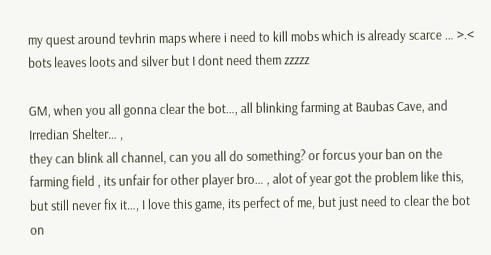my quest around tevhrin maps where i need to kill mobs which is already scarce … >.< bots leaves loots and silver but I dont need them zzzzz

GM, when you all gonna clear the bot…, all blinking farming at Baubas Cave, and Irredian Shelter… ,
they can blink all channel, can you all do something? or forcus your ban on the farming field , its unfair for other player bro… , alot of year got the problem like this, but still never fix it…, I love this game, its perfect of me, but just need to clear the bot on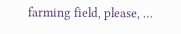farming field, please, …